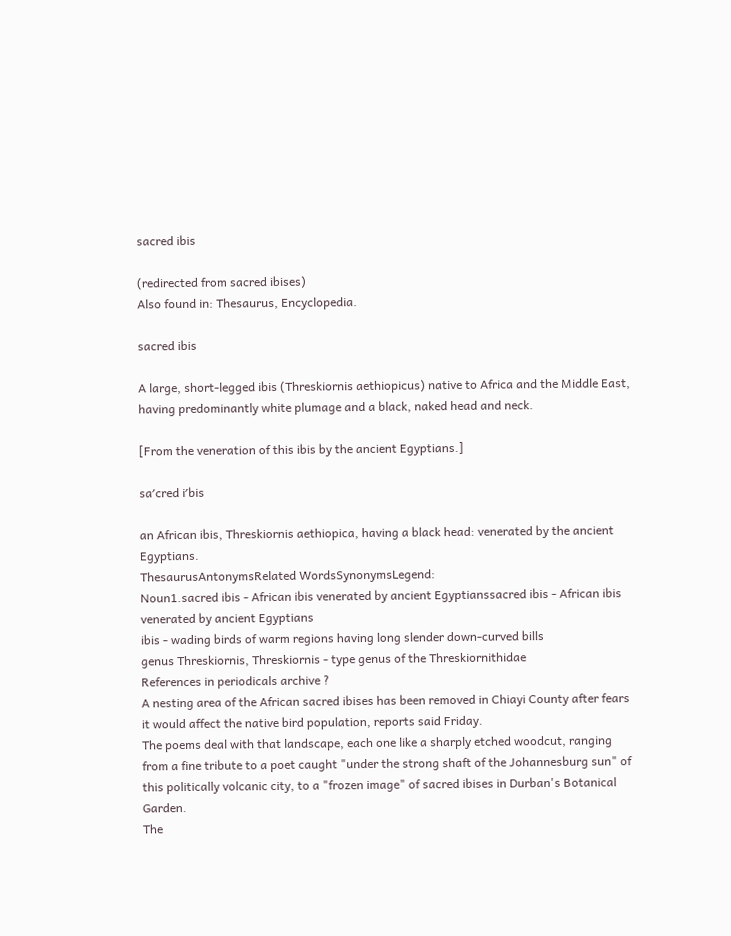sacred ibis

(redirected from sacred ibises)
Also found in: Thesaurus, Encyclopedia.

sacred ibis

A large, short-legged ibis (Threskiornis aethiopicus) native to Africa and the Middle East, having predominantly white plumage and a black, naked head and neck.

[From the veneration of this ibis by the ancient Egyptians.]

sa′cred i′bis

an African ibis, Threskiornis aethiopica, having a black head: venerated by the ancient Egyptians.
ThesaurusAntonymsRelated WordsSynonymsLegend:
Noun1.sacred ibis - African ibis venerated by ancient Egyptianssacred ibis - African ibis venerated by ancient Egyptians
ibis - wading birds of warm regions having long slender down-curved bills
genus Threskiornis, Threskiornis - type genus of the Threskiornithidae
References in periodicals archive ?
A nesting area of the African sacred ibises has been removed in Chiayi County after fears it would affect the native bird population, reports said Friday.
The poems deal with that landscape, each one like a sharply etched woodcut, ranging from a fine tribute to a poet caught "under the strong shaft of the Johannesburg sun" of this politically volcanic city, to a "frozen image" of sacred ibises in Durban's Botanical Garden.
The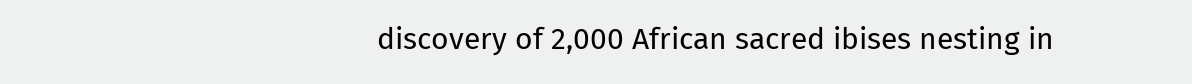discovery of 2,000 African sacred ibises nesting in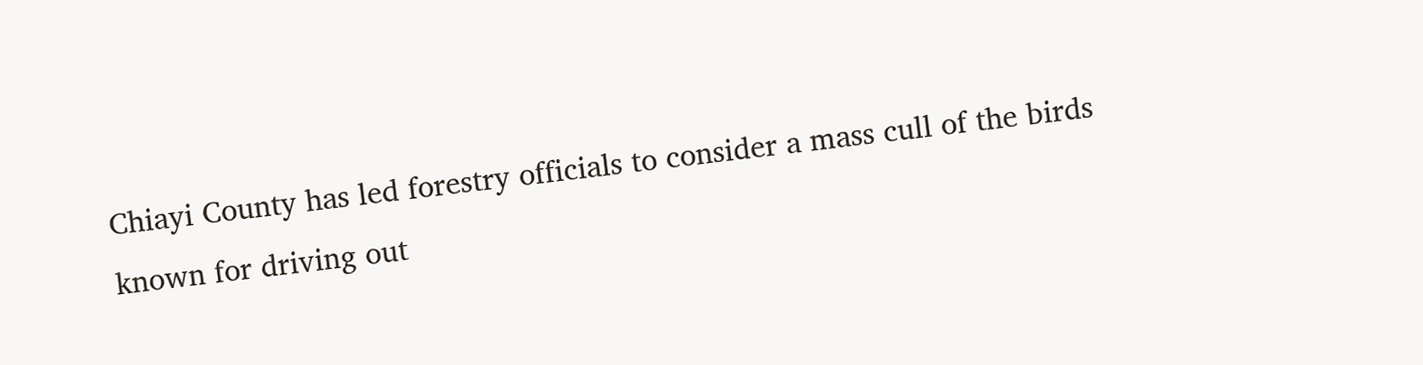Chiayi County has led forestry officials to consider a mass cull of the birds known for driving out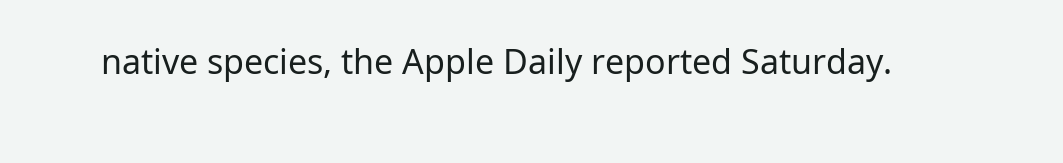native species, the Apple Daily reported Saturday.